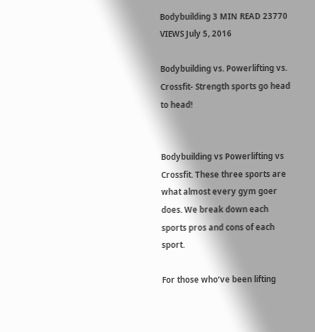Bodybuilding 3 MIN READ 23770 VIEWS July 5, 2016

Bodybuilding vs. Powerlifting vs. Crossfit- Strength sports go head to head!


Bodybuilding vs Powerlifting vs Crossfit. These three sports are what almost every gym goer does. We break down each sports pros and cons of each sport.

For those who’ve been lifting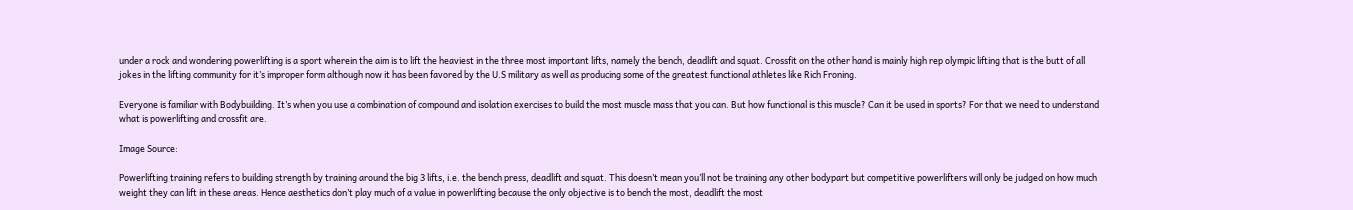under a rock and wondering powerlifting is a sport wherein the aim is to lift the heaviest in the three most important lifts, namely the bench, deadlift and squat. Crossfit on the other hand is mainly high rep olympic lifting that is the butt of all jokes in the lifting community for it’s improper form although now it has been favored by the U.S military as well as producing some of the greatest functional athletes like Rich Froning.

Everyone is familiar with Bodybuilding. It’s when you use a combination of compound and isolation exercises to build the most muscle mass that you can. But how functional is this muscle? Can it be used in sports? For that we need to understand what is powerlifting and crossfit are.

Image Source:

Powerlifting training refers to building strength by training around the big 3 lifts, i.e. the bench press, deadlift and squat. This doesn’t mean you’ll not be training any other bodypart but competitive powerlifters will only be judged on how much weight they can lift in these areas. Hence aesthetics don’t play much of a value in powerlifting because the only objective is to bench the most, deadlift the most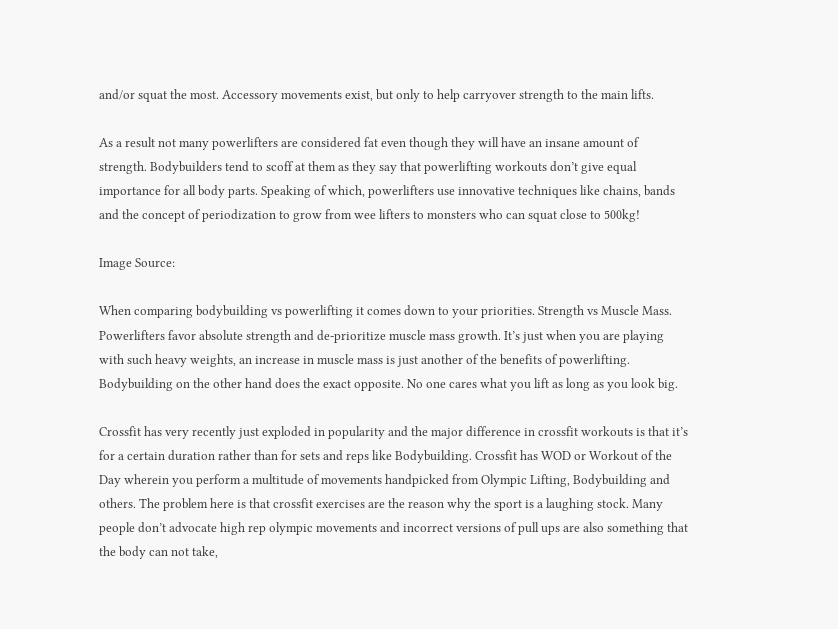and/or squat the most. Accessory movements exist, but only to help carryover strength to the main lifts.

As a result not many powerlifters are considered fat even though they will have an insane amount of strength. Bodybuilders tend to scoff at them as they say that powerlifting workouts don’t give equal importance for all body parts. Speaking of which, powerlifters use innovative techniques like chains, bands and the concept of periodization to grow from wee lifters to monsters who can squat close to 500kg!

Image Source:

When comparing bodybuilding vs powerlifting it comes down to your priorities. Strength vs Muscle Mass. Powerlifters favor absolute strength and de-prioritize muscle mass growth. It’s just when you are playing with such heavy weights, an increase in muscle mass is just another of the benefits of powerlifting. Bodybuilding on the other hand does the exact opposite. No one cares what you lift as long as you look big.

Crossfit has very recently just exploded in popularity and the major difference in crossfit workouts is that it’s for a certain duration rather than for sets and reps like Bodybuilding. Crossfit has WOD or Workout of the Day wherein you perform a multitude of movements handpicked from Olympic Lifting, Bodybuilding and others. The problem here is that crossfit exercises are the reason why the sport is a laughing stock. Many people don’t advocate high rep olympic movements and incorrect versions of pull ups are also something that the body can not take,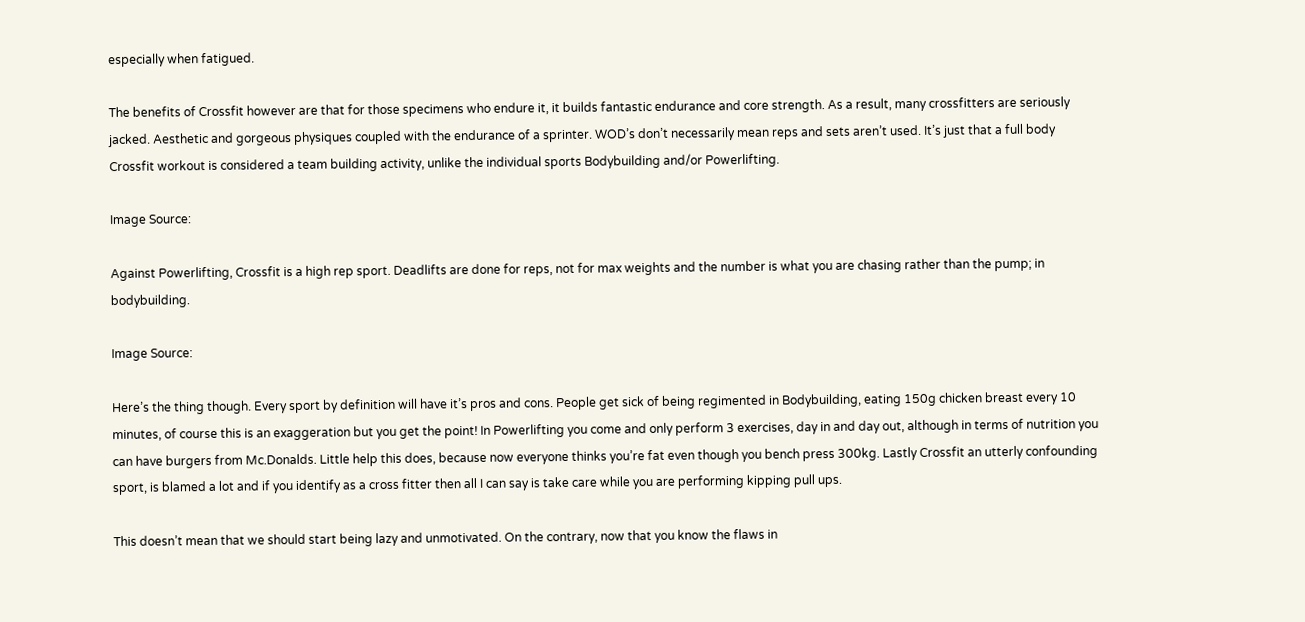especially when fatigued.

The benefits of Crossfit however are that for those specimens who endure it, it builds fantastic endurance and core strength. As a result, many crossfitters are seriously jacked. Aesthetic and gorgeous physiques coupled with the endurance of a sprinter. WOD’s don’t necessarily mean reps and sets aren’t used. It’s just that a full body Crossfit workout is considered a team building activity, unlike the individual sports Bodybuilding and/or Powerlifting.

Image Source:

Against Powerlifting, Crossfit is a high rep sport. Deadlifts are done for reps, not for max weights and the number is what you are chasing rather than the pump; in bodybuilding.

Image Source:

Here’s the thing though. Every sport by definition will have it’s pros and cons. People get sick of being regimented in Bodybuilding, eating 150g chicken breast every 10 minutes, of course this is an exaggeration but you get the point! In Powerlifting you come and only perform 3 exercises, day in and day out, although in terms of nutrition you can have burgers from Mc.Donalds. Little help this does, because now everyone thinks you’re fat even though you bench press 300kg. Lastly Crossfit an utterly confounding sport, is blamed a lot and if you identify as a cross fitter then all I can say is take care while you are performing kipping pull ups.

This doesn’t mean that we should start being lazy and unmotivated. On the contrary, now that you know the flaws in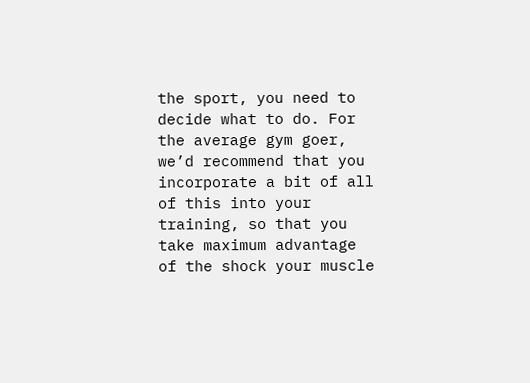the sport, you need to decide what to do. For the average gym goer, we’d recommend that you incorporate a bit of all of this into your training, so that you take maximum advantage of the shock your muscle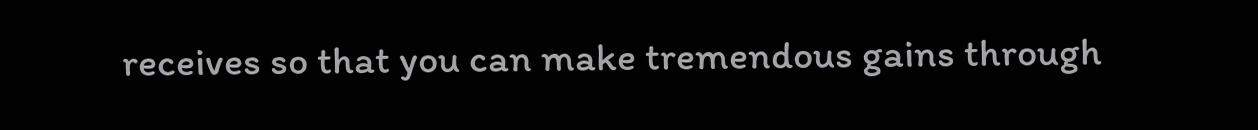receives so that you can make tremendous gains through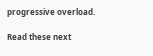progressive overload.

Read these next